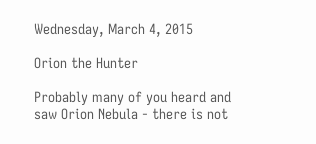Wednesday, March 4, 2015

Orion the Hunter

Probably many of you heard and saw Orion Nebula - there is not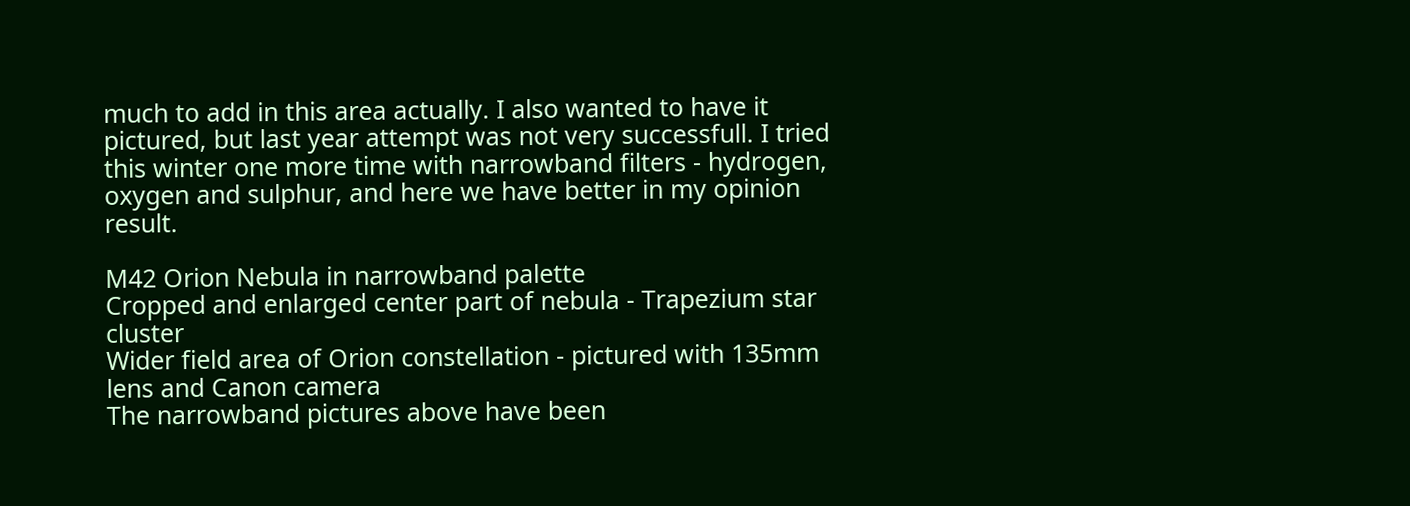much to add in this area actually. I also wanted to have it pictured, but last year attempt was not very successfull. I tried this winter one more time with narrowband filters - hydrogen, oxygen and sulphur, and here we have better in my opinion result.

M42 Orion Nebula in narrowband palette
Cropped and enlarged center part of nebula - Trapezium star cluster
Wider field area of Orion constellation - pictured with 135mm lens and Canon camera
The narrowband pictures above have been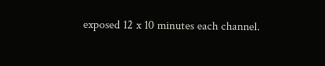exposed 12 x 10 minutes each channel.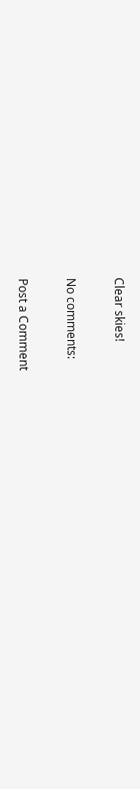Clear skies!

No comments:

Post a Comment